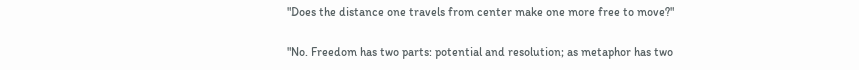"Does the distance one travels from center make one more free to move?"

"No. Freedom has two parts: potential and resolution; as metaphor has two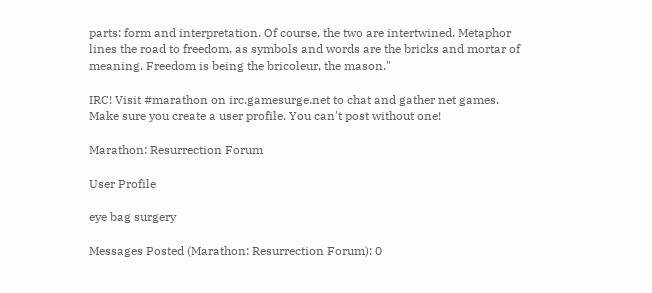parts: form and interpretation. Of course, the two are intertwined. Metaphor lines the road to freedom, as symbols and words are the bricks and mortar of meaning. Freedom is being the bricoleur, the mason."

IRC! Visit #marathon on irc.gamesurge.net to chat and gather net games.
Make sure you create a user profile. You can't post without one!

Marathon: Resurrection Forum

User Profile

eye bag surgery

Messages Posted (Marathon: Resurrection Forum): 0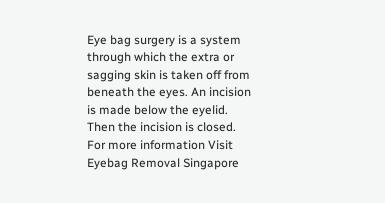Eye bag surgery is a system through which the extra or sagging skin is taken off from beneath the eyes. An incision is made below the eyelid. Then the incision is closed. For more information Visit Eyebag Removal Singapore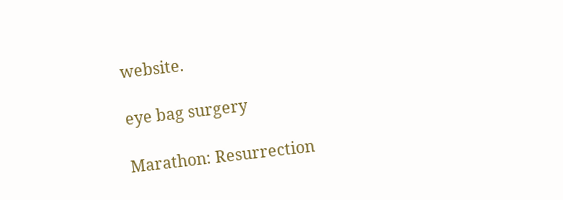website.

eye bag surgery

Marathon: Resurrection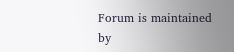Forum is maintained by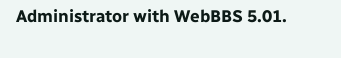Administrator with WebBBS 5.01.